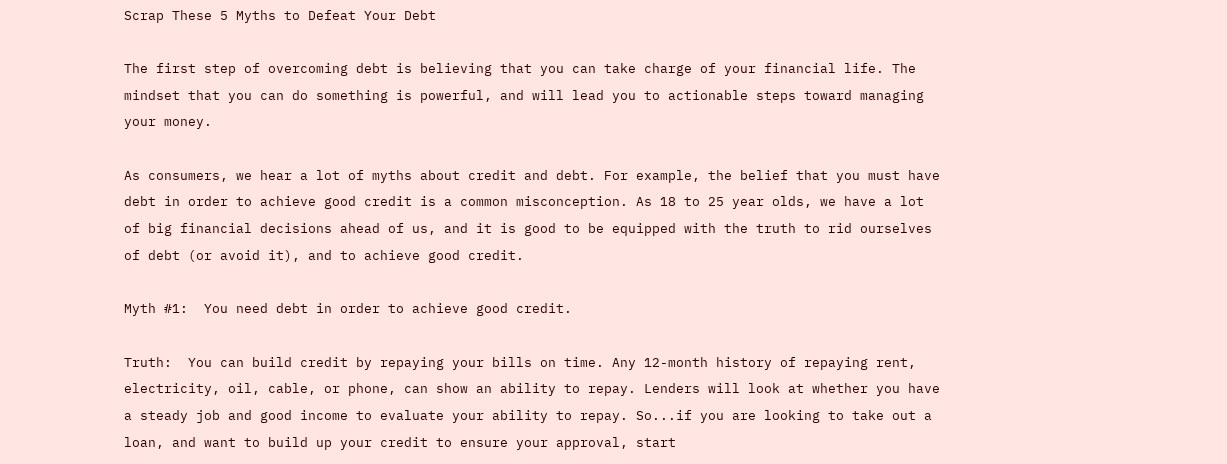Scrap These 5 Myths to Defeat Your Debt

The first step of overcoming debt is believing that you can take charge of your financial life. The mindset that you can do something is powerful, and will lead you to actionable steps toward managing your money.

As consumers, we hear a lot of myths about credit and debt. For example, the belief that you must have debt in order to achieve good credit is a common misconception. As 18 to 25 year olds, we have a lot of big financial decisions ahead of us, and it is good to be equipped with the truth to rid ourselves of debt (or avoid it), and to achieve good credit.

Myth #1:  You need debt in order to achieve good credit.

Truth:  You can build credit by repaying your bills on time. Any 12-month history of repaying rent, electricity, oil, cable, or phone, can show an ability to repay. Lenders will look at whether you have a steady job and good income to evaluate your ability to repay. So...if you are looking to take out a loan, and want to build up your credit to ensure your approval, start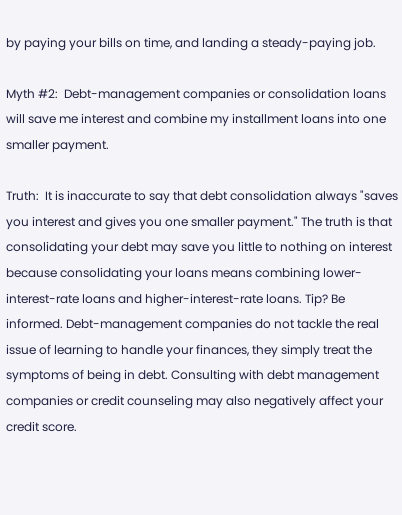by paying your bills on time, and landing a steady-paying job.

Myth #2:  Debt-management companies or consolidation loans will save me interest and combine my installment loans into one smaller payment.

Truth:  It is inaccurate to say that debt consolidation always "saves you interest and gives you one smaller payment." The truth is that consolidating your debt may save you little to nothing on interest because consolidating your loans means combining lower-interest-rate loans and higher-interest-rate loans. Tip? Be informed. Debt-management companies do not tackle the real issue of learning to handle your finances, they simply treat the symptoms of being in debt. Consulting with debt management companies or credit counseling may also negatively affect your credit score.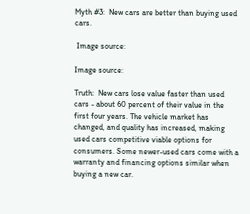Myth #3:  New cars are better than buying used cars.

 Image source:

Image source:

Truth:  New cars lose value faster than used cars - about 60 percent of their value in the first four years. The vehicle market has changed, and quality has increased, making used cars competitive viable options for consumers. Some newer-used cars come with a warranty and financing options similar when buying a new car.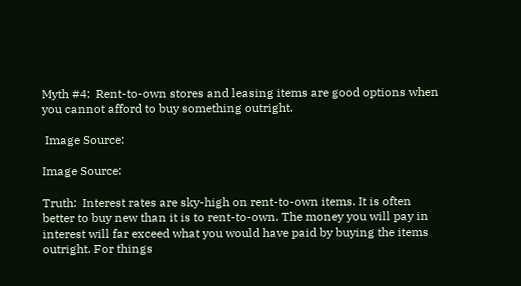Myth #4:  Rent-to-own stores and leasing items are good options when you cannot afford to buy something outright.

 Image Source:

Image Source:

Truth:  Interest rates are sky-high on rent-to-own items. It is often better to buy new than it is to rent-to-own. The money you will pay in interest will far exceed what you would have paid by buying the items outright. For things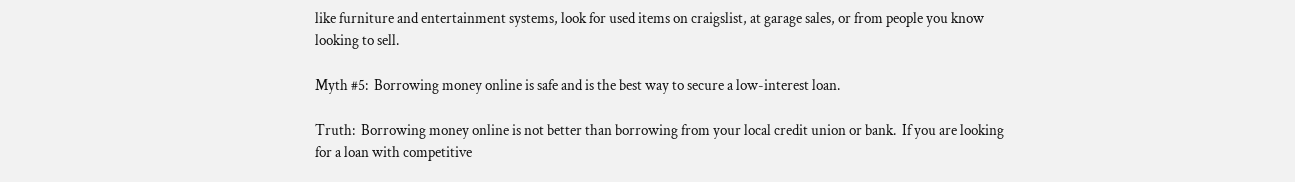like furniture and entertainment systems, look for used items on craigslist, at garage sales, or from people you know looking to sell.

Myth #5:  Borrowing money online is safe and is the best way to secure a low-interest loan.

Truth:  Borrowing money online is not better than borrowing from your local credit union or bank.  If you are looking for a loan with competitive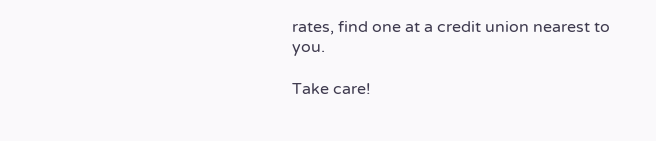rates, find one at a credit union nearest to you.

Take care!